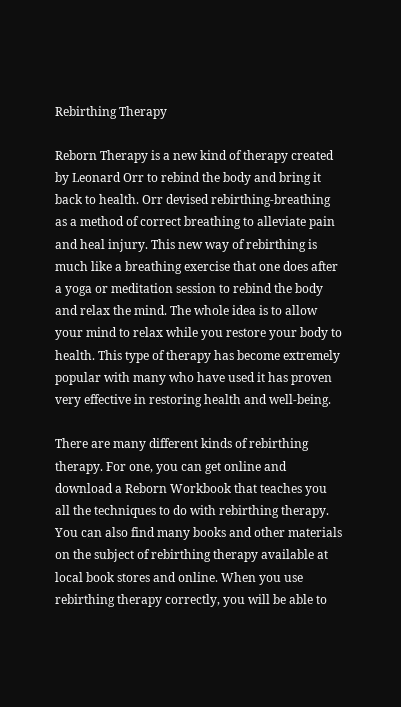Rebirthing Therapy

Reborn Therapy is a new kind of therapy created by Leonard Orr to rebind the body and bring it back to health. Orr devised rebirthing-breathing as a method of correct breathing to alleviate pain and heal injury. This new way of rebirthing is much like a breathing exercise that one does after a yoga or meditation session to rebind the body and relax the mind. The whole idea is to allow your mind to relax while you restore your body to health. This type of therapy has become extremely popular with many who have used it has proven very effective in restoring health and well-being.

There are many different kinds of rebirthing therapy. For one, you can get online and download a Reborn Workbook that teaches you all the techniques to do with rebirthing therapy. You can also find many books and other materials on the subject of rebirthing therapy available at local book stores and online. When you use rebirthing therapy correctly, you will be able to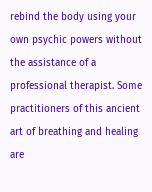rebind the body using your own psychic powers without the assistance of a professional therapist. Some practitioners of this ancient art of breathing and healing are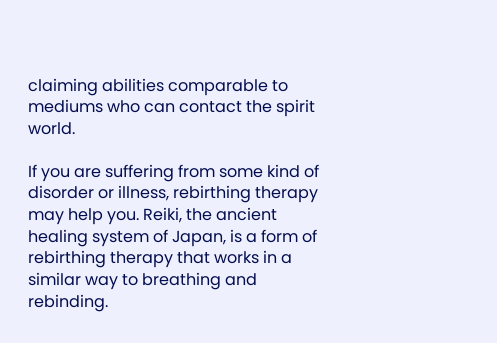claiming abilities comparable to mediums who can contact the spirit world.

If you are suffering from some kind of disorder or illness, rebirthing therapy may help you. Reiki, the ancient healing system of Japan, is a form of rebirthing therapy that works in a similar way to breathing and rebinding.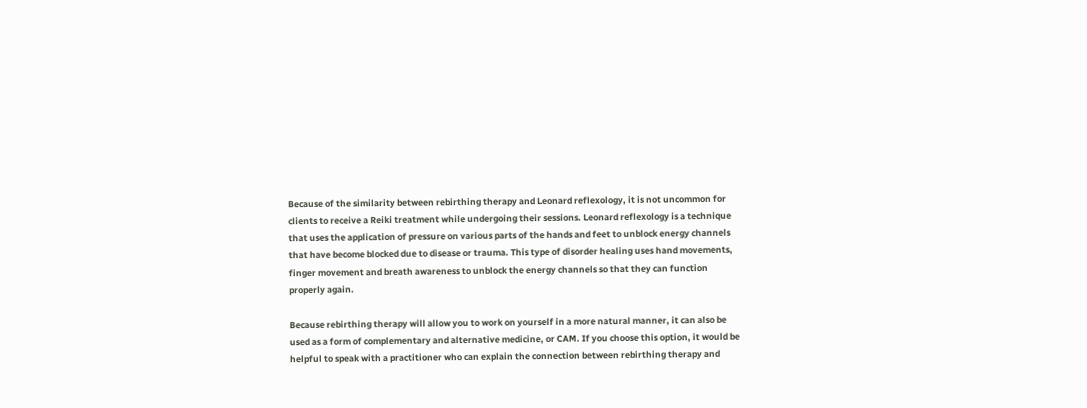Because of the similarity between rebirthing therapy and Leonard reflexology, it is not uncommon for clients to receive a Reiki treatment while undergoing their sessions. Leonard reflexology is a technique that uses the application of pressure on various parts of the hands and feet to unblock energy channels that have become blocked due to disease or trauma. This type of disorder healing uses hand movements, finger movement and breath awareness to unblock the energy channels so that they can function properly again.

Because rebirthing therapy will allow you to work on yourself in a more natural manner, it can also be used as a form of complementary and alternative medicine, or CAM. If you choose this option, it would be helpful to speak with a practitioner who can explain the connection between rebirthing therapy and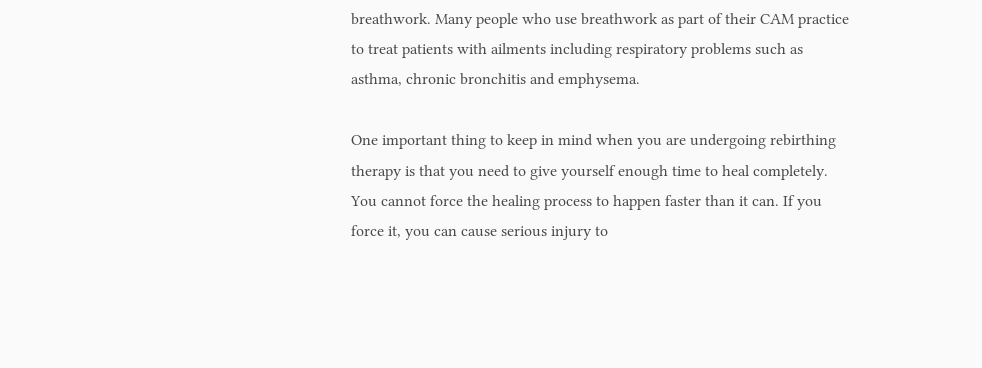breathwork. Many people who use breathwork as part of their CAM practice to treat patients with ailments including respiratory problems such as asthma, chronic bronchitis and emphysema.

One important thing to keep in mind when you are undergoing rebirthing therapy is that you need to give yourself enough time to heal completely. You cannot force the healing process to happen faster than it can. If you force it, you can cause serious injury to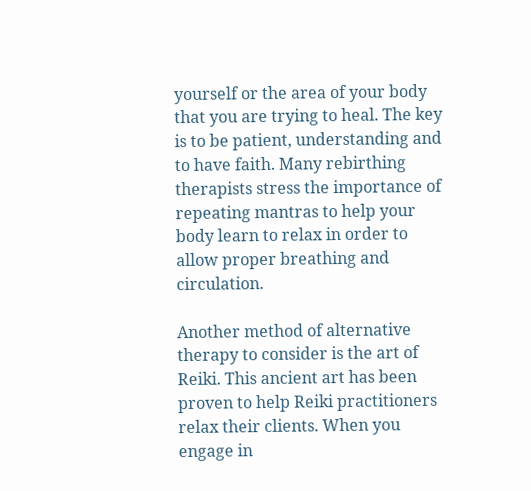yourself or the area of your body that you are trying to heal. The key is to be patient, understanding and to have faith. Many rebirthing therapists stress the importance of repeating mantras to help your body learn to relax in order to allow proper breathing and circulation.

Another method of alternative therapy to consider is the art of Reiki. This ancient art has been proven to help Reiki practitioners relax their clients. When you engage in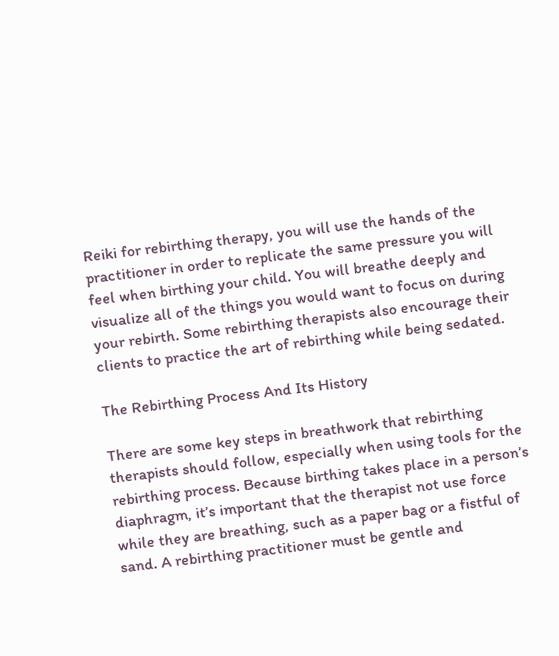Reiki for rebirthing therapy, you will use the hands of the practitioner in order to replicate the same pressure you will feel when birthing your child. You will breathe deeply and visualize all of the things you would want to focus on during your rebirth. Some rebirthing therapists also encourage their clients to practice the art of rebirthing while being sedated.

The Rebirthing Process And Its History

There are some key steps in breathwork that rebirthing therapists should follow, especially when using tools for the rebirthing process. Because birthing takes place in a person’s diaphragm, it’s important that the therapist not use force while they are breathing, such as a paper bag or a fistful of sand. A rebirthing practitioner must be gentle and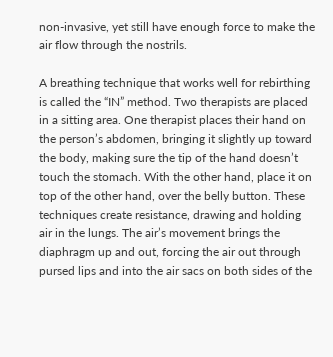non-invasive, yet still have enough force to make the air flow through the nostrils.

A breathing technique that works well for rebirthing is called the “IN” method. Two therapists are placed in a sitting area. One therapist places their hand on the person’s abdomen, bringing it slightly up toward the body, making sure the tip of the hand doesn’t touch the stomach. With the other hand, place it on top of the other hand, over the belly button. These techniques create resistance, drawing and holding air in the lungs. The air’s movement brings the diaphragm up and out, forcing the air out through pursed lips and into the air sacs on both sides of the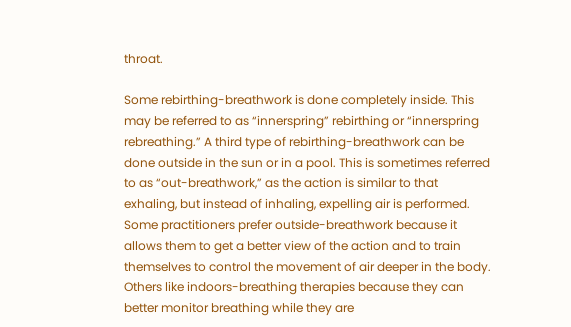throat.

Some rebirthing-breathwork is done completely inside. This may be referred to as “innerspring” rebirthing or “innerspring rebreathing.” A third type of rebirthing-breathwork can be done outside in the sun or in a pool. This is sometimes referred to as “out-breathwork,” as the action is similar to that exhaling, but instead of inhaling, expelling air is performed. Some practitioners prefer outside-breathwork because it allows them to get a better view of the action and to train themselves to control the movement of air deeper in the body. Others like indoors-breathing therapies because they can better monitor breathing while they are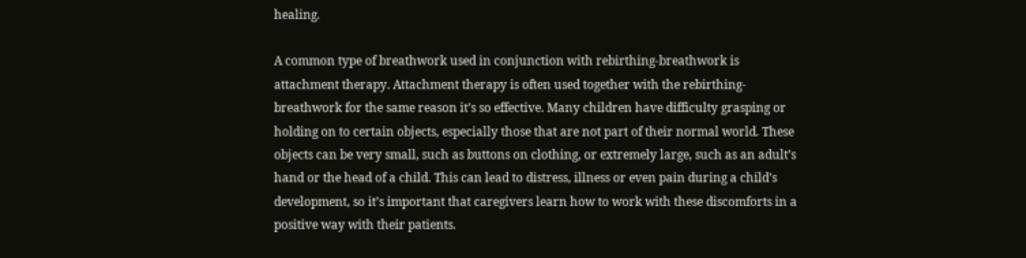healing.

A common type of breathwork used in conjunction with rebirthing-breathwork is attachment therapy. Attachment therapy is often used together with the rebirthing-breathwork for the same reason it’s so effective. Many children have difficulty grasping or holding on to certain objects, especially those that are not part of their normal world. These objects can be very small, such as buttons on clothing, or extremely large, such as an adult’s hand or the head of a child. This can lead to distress, illness or even pain during a child’s development, so it’s important that caregivers learn how to work with these discomforts in a positive way with their patients.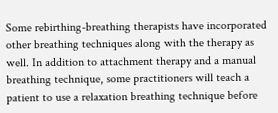Some rebirthing-breathing therapists have incorporated other breathing techniques along with the therapy as well. In addition to attachment therapy and a manual breathing technique, some practitioners will teach a patient to use a relaxation breathing technique before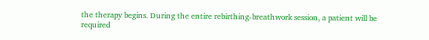the therapy begins. During the entire rebirthing-breathwork session, a patient will be required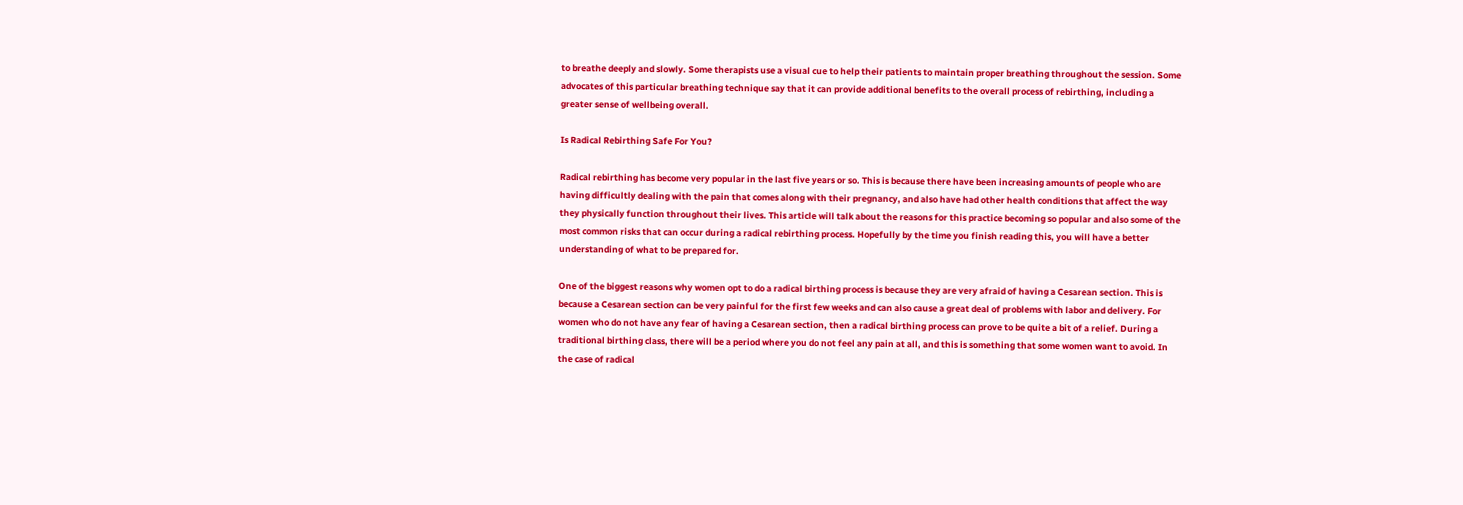to breathe deeply and slowly. Some therapists use a visual cue to help their patients to maintain proper breathing throughout the session. Some advocates of this particular breathing technique say that it can provide additional benefits to the overall process of rebirthing, including a greater sense of wellbeing overall.

Is Radical Rebirthing Safe For You?

Radical rebirthing has become very popular in the last five years or so. This is because there have been increasing amounts of people who are having difficultly dealing with the pain that comes along with their pregnancy, and also have had other health conditions that affect the way they physically function throughout their lives. This article will talk about the reasons for this practice becoming so popular and also some of the most common risks that can occur during a radical rebirthing process. Hopefully by the time you finish reading this, you will have a better understanding of what to be prepared for.

One of the biggest reasons why women opt to do a radical birthing process is because they are very afraid of having a Cesarean section. This is because a Cesarean section can be very painful for the first few weeks and can also cause a great deal of problems with labor and delivery. For women who do not have any fear of having a Cesarean section, then a radical birthing process can prove to be quite a bit of a relief. During a traditional birthing class, there will be a period where you do not feel any pain at all, and this is something that some women want to avoid. In the case of radical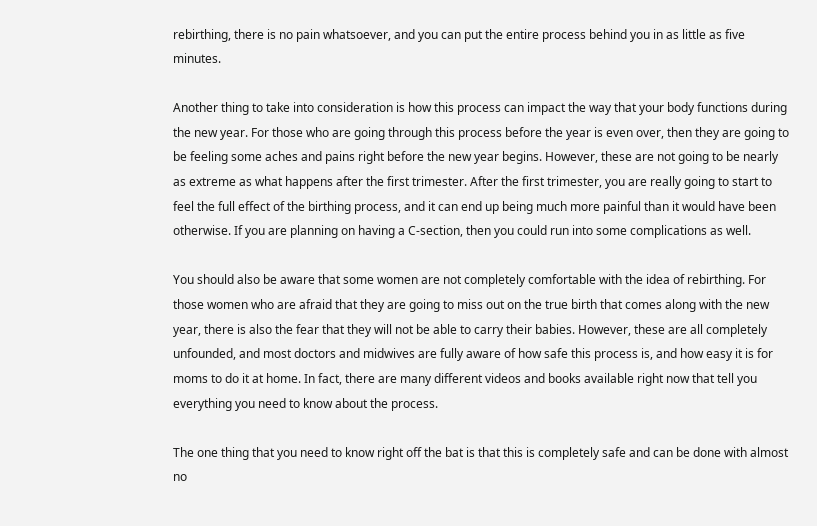rebirthing, there is no pain whatsoever, and you can put the entire process behind you in as little as five minutes.

Another thing to take into consideration is how this process can impact the way that your body functions during the new year. For those who are going through this process before the year is even over, then they are going to be feeling some aches and pains right before the new year begins. However, these are not going to be nearly as extreme as what happens after the first trimester. After the first trimester, you are really going to start to feel the full effect of the birthing process, and it can end up being much more painful than it would have been otherwise. If you are planning on having a C-section, then you could run into some complications as well.

You should also be aware that some women are not completely comfortable with the idea of rebirthing. For those women who are afraid that they are going to miss out on the true birth that comes along with the new year, there is also the fear that they will not be able to carry their babies. However, these are all completely unfounded, and most doctors and midwives are fully aware of how safe this process is, and how easy it is for moms to do it at home. In fact, there are many different videos and books available right now that tell you everything you need to know about the process.

The one thing that you need to know right off the bat is that this is completely safe and can be done with almost no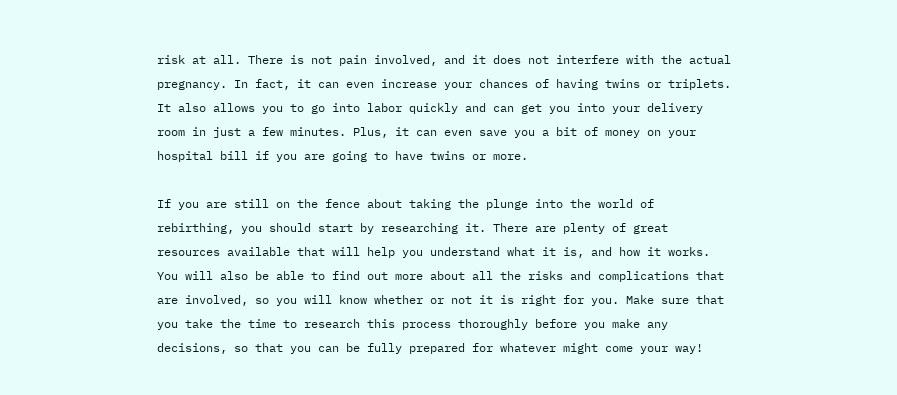risk at all. There is not pain involved, and it does not interfere with the actual pregnancy. In fact, it can even increase your chances of having twins or triplets. It also allows you to go into labor quickly and can get you into your delivery room in just a few minutes. Plus, it can even save you a bit of money on your hospital bill if you are going to have twins or more.

If you are still on the fence about taking the plunge into the world of rebirthing, you should start by researching it. There are plenty of great resources available that will help you understand what it is, and how it works. You will also be able to find out more about all the risks and complications that are involved, so you will know whether or not it is right for you. Make sure that you take the time to research this process thoroughly before you make any decisions, so that you can be fully prepared for whatever might come your way!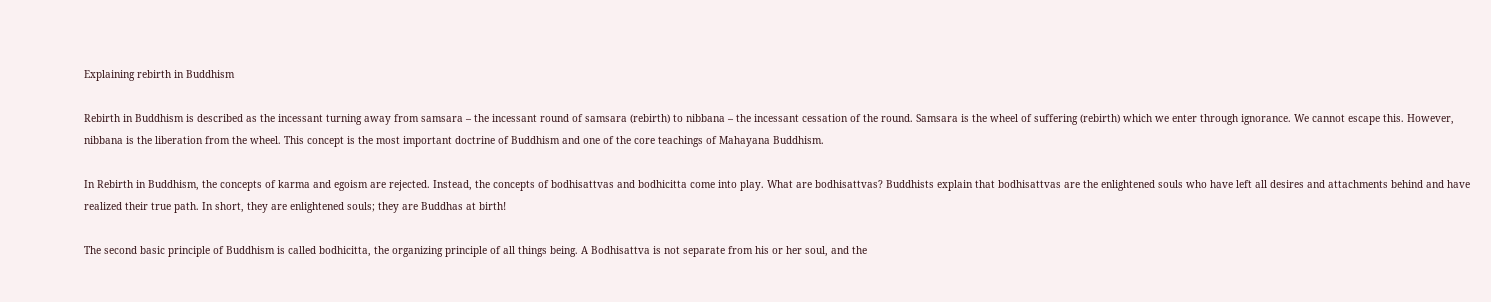Explaining rebirth in Buddhism

Rebirth in Buddhism is described as the incessant turning away from samsara – the incessant round of samsara (rebirth) to nibbana – the incessant cessation of the round. Samsara is the wheel of suffering (rebirth) which we enter through ignorance. We cannot escape this. However, nibbana is the liberation from the wheel. This concept is the most important doctrine of Buddhism and one of the core teachings of Mahayana Buddhism.

In Rebirth in Buddhism, the concepts of karma and egoism are rejected. Instead, the concepts of bodhisattvas and bodhicitta come into play. What are bodhisattvas? Buddhists explain that bodhisattvas are the enlightened souls who have left all desires and attachments behind and have realized their true path. In short, they are enlightened souls; they are Buddhas at birth!

The second basic principle of Buddhism is called bodhicitta, the organizing principle of all things being. A Bodhisattva is not separate from his or her soul, and the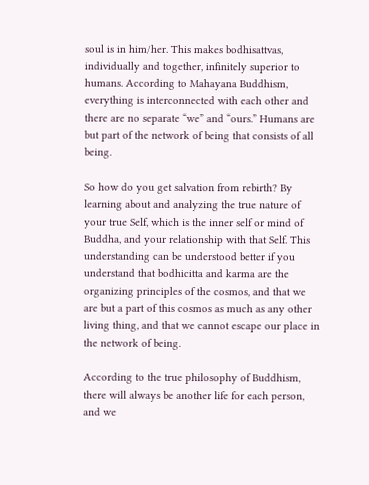soul is in him/her. This makes bodhisattvas, individually and together, infinitely superior to humans. According to Mahayana Buddhism, everything is interconnected with each other and there are no separate “we” and “ours.” Humans are but part of the network of being that consists of all being.

So how do you get salvation from rebirth? By learning about and analyzing the true nature of your true Self, which is the inner self or mind of Buddha, and your relationship with that Self. This understanding can be understood better if you understand that bodhicitta and karma are the organizing principles of the cosmos, and that we are but a part of this cosmos as much as any other living thing, and that we cannot escape our place in the network of being.

According to the true philosophy of Buddhism, there will always be another life for each person, and we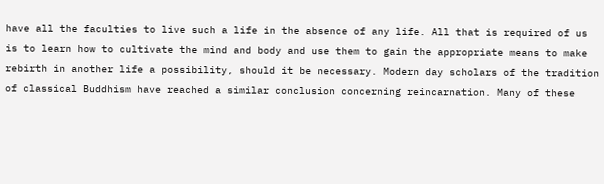have all the faculties to live such a life in the absence of any life. All that is required of us is to learn how to cultivate the mind and body and use them to gain the appropriate means to make rebirth in another life a possibility, should it be necessary. Modern day scholars of the tradition of classical Buddhism have reached a similar conclusion concerning reincarnation. Many of these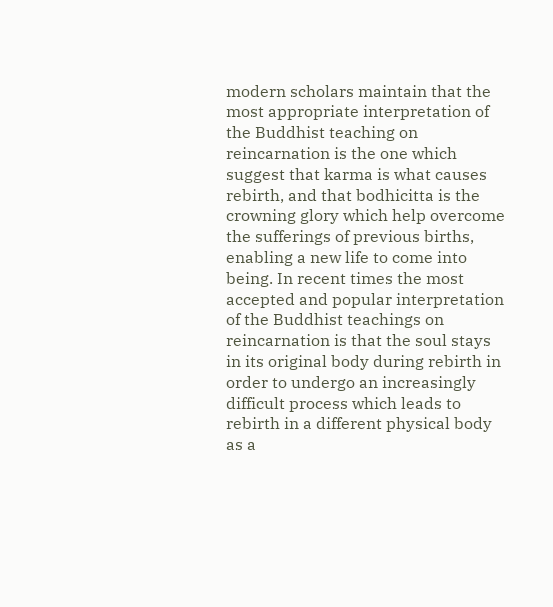modern scholars maintain that the most appropriate interpretation of the Buddhist teaching on reincarnation is the one which suggest that karma is what causes rebirth, and that bodhicitta is the crowning glory which help overcome the sufferings of previous births, enabling a new life to come into being. In recent times the most accepted and popular interpretation of the Buddhist teachings on reincarnation is that the soul stays in its original body during rebirth in order to undergo an increasingly difficult process which leads to rebirth in a different physical body as a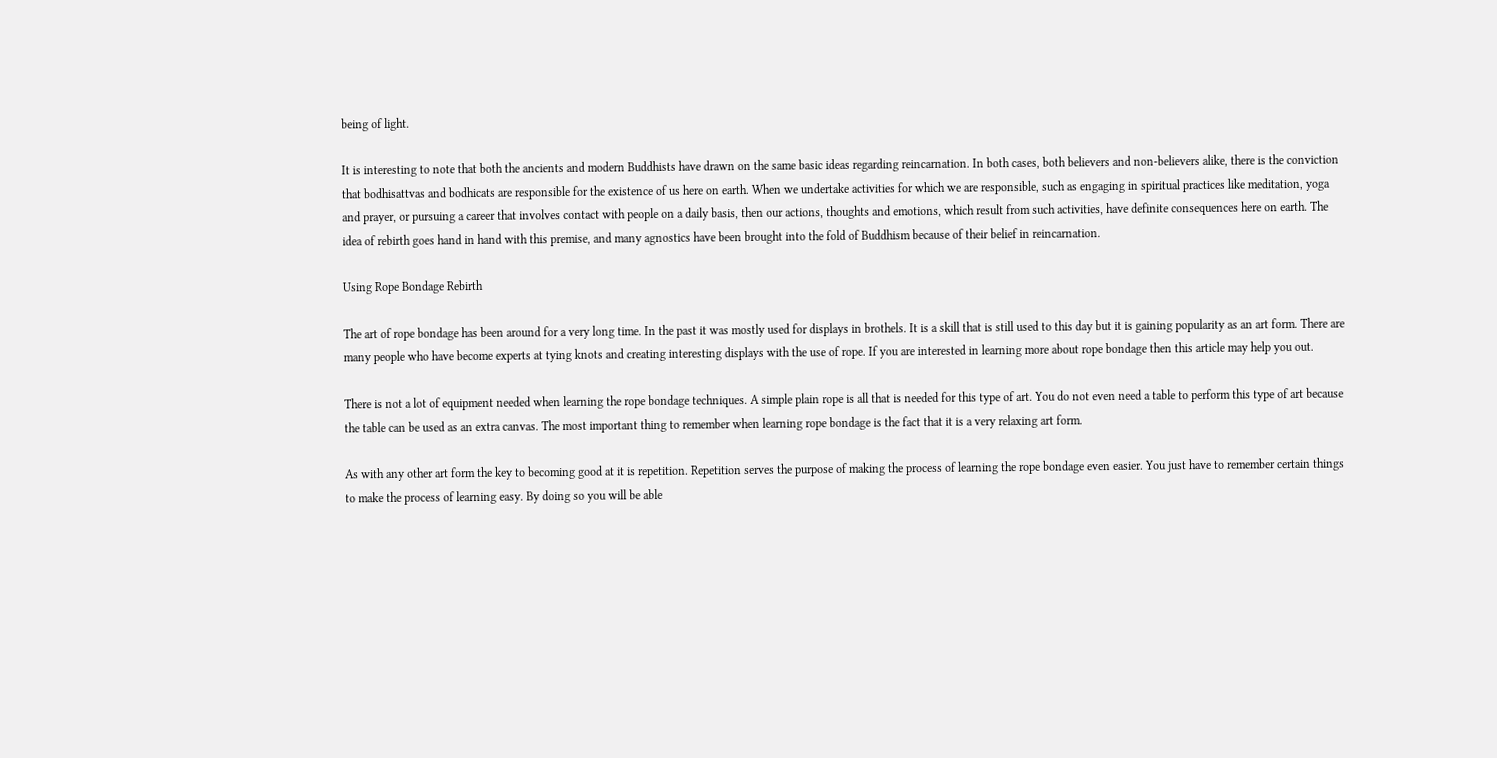being of light.

It is interesting to note that both the ancients and modern Buddhists have drawn on the same basic ideas regarding reincarnation. In both cases, both believers and non-believers alike, there is the conviction that bodhisattvas and bodhicats are responsible for the existence of us here on earth. When we undertake activities for which we are responsible, such as engaging in spiritual practices like meditation, yoga and prayer, or pursuing a career that involves contact with people on a daily basis, then our actions, thoughts and emotions, which result from such activities, have definite consequences here on earth. The idea of rebirth goes hand in hand with this premise, and many agnostics have been brought into the fold of Buddhism because of their belief in reincarnation.

Using Rope Bondage Rebirth

The art of rope bondage has been around for a very long time. In the past it was mostly used for displays in brothels. It is a skill that is still used to this day but it is gaining popularity as an art form. There are many people who have become experts at tying knots and creating interesting displays with the use of rope. If you are interested in learning more about rope bondage then this article may help you out.

There is not a lot of equipment needed when learning the rope bondage techniques. A simple plain rope is all that is needed for this type of art. You do not even need a table to perform this type of art because the table can be used as an extra canvas. The most important thing to remember when learning rope bondage is the fact that it is a very relaxing art form.

As with any other art form the key to becoming good at it is repetition. Repetition serves the purpose of making the process of learning the rope bondage even easier. You just have to remember certain things to make the process of learning easy. By doing so you will be able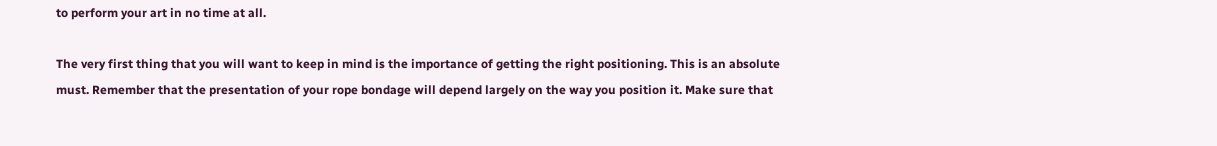to perform your art in no time at all.

The very first thing that you will want to keep in mind is the importance of getting the right positioning. This is an absolute must. Remember that the presentation of your rope bondage will depend largely on the way you position it. Make sure that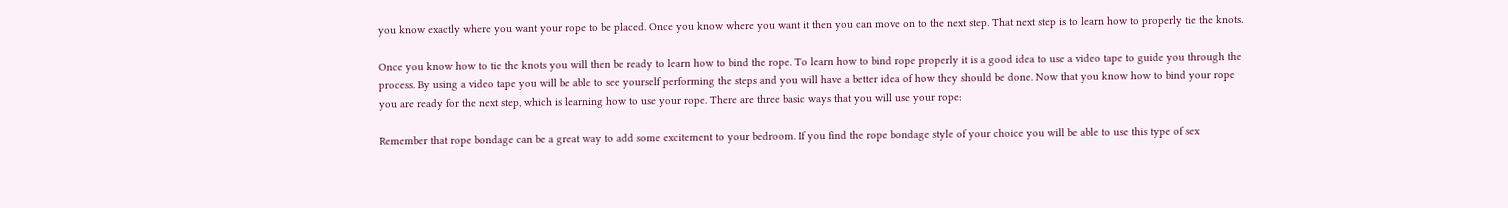you know exactly where you want your rope to be placed. Once you know where you want it then you can move on to the next step. That next step is to learn how to properly tie the knots.

Once you know how to tie the knots you will then be ready to learn how to bind the rope. To learn how to bind rope properly it is a good idea to use a video tape to guide you through the process. By using a video tape you will be able to see yourself performing the steps and you will have a better idea of how they should be done. Now that you know how to bind your rope you are ready for the next step, which is learning how to use your rope. There are three basic ways that you will use your rope:

Remember that rope bondage can be a great way to add some excitement to your bedroom. If you find the rope bondage style of your choice you will be able to use this type of sex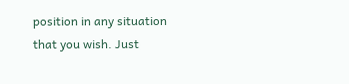position in any situation that you wish. Just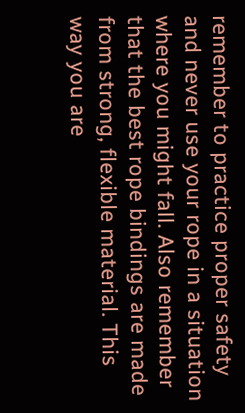remember to practice proper safety and never use your rope in a situation where you might fall. Also remember that the best rope bindings are made from strong, flexible material. This way you are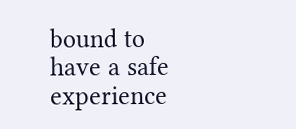bound to have a safe experience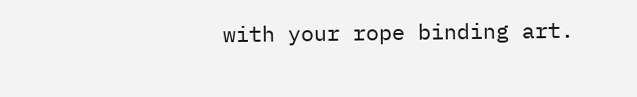with your rope binding art.